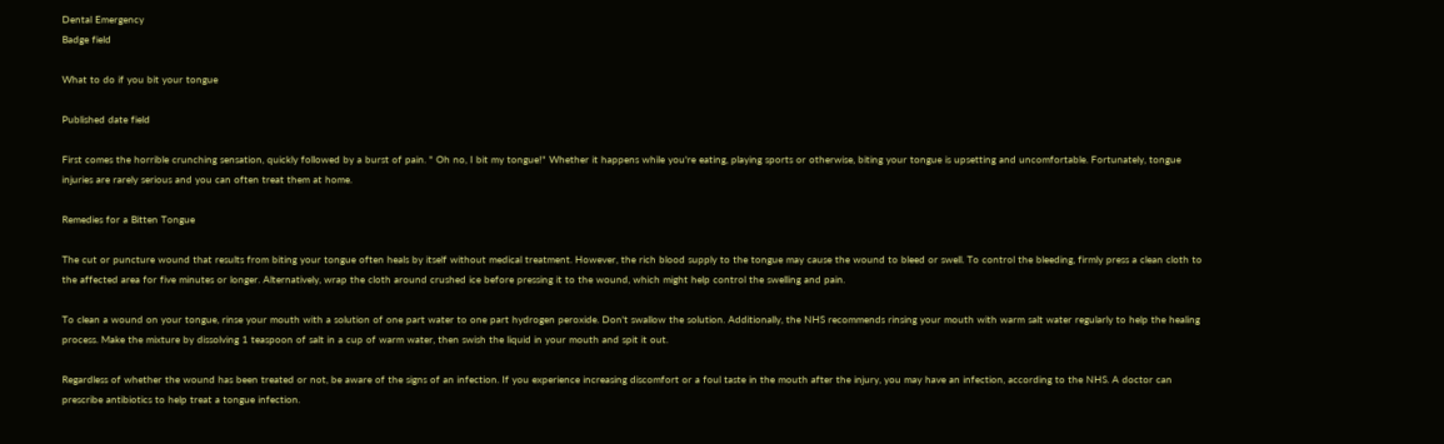Dental Emergency
Badge field

What to do if you bit your tongue

Published date field

First comes the horrible crunching sensation, quickly followed by a burst of pain. " Oh no, I bit my tongue!" Whether it happens while you're eating, playing sports or otherwise, biting your tongue is upsetting and uncomfortable. Fortunately, tongue injuries are rarely serious and you can often treat them at home.

Remedies for a Bitten Tongue

The cut or puncture wound that results from biting your tongue often heals by itself without medical treatment. However, the rich blood supply to the tongue may cause the wound to bleed or swell. To control the bleeding, firmly press a clean cloth to the affected area for five minutes or longer. Alternatively, wrap the cloth around crushed ice before pressing it to the wound, which might help control the swelling and pain.

To clean a wound on your tongue, rinse your mouth with a solution of one part water to one part hydrogen peroxide. Don't swallow the solution. Additionally, the NHS recommends rinsing your mouth with warm salt water regularly to help the healing process. Make the mixture by dissolving 1 teaspoon of salt in a cup of warm water, then swish the liquid in your mouth and spit it out.

Regardless of whether the wound has been treated or not, be aware of the signs of an infection. If you experience increasing discomfort or a foul taste in the mouth after the injury, you may have an infection, according to the NHS. A doctor can prescribe antibiotics to help treat a tongue infection.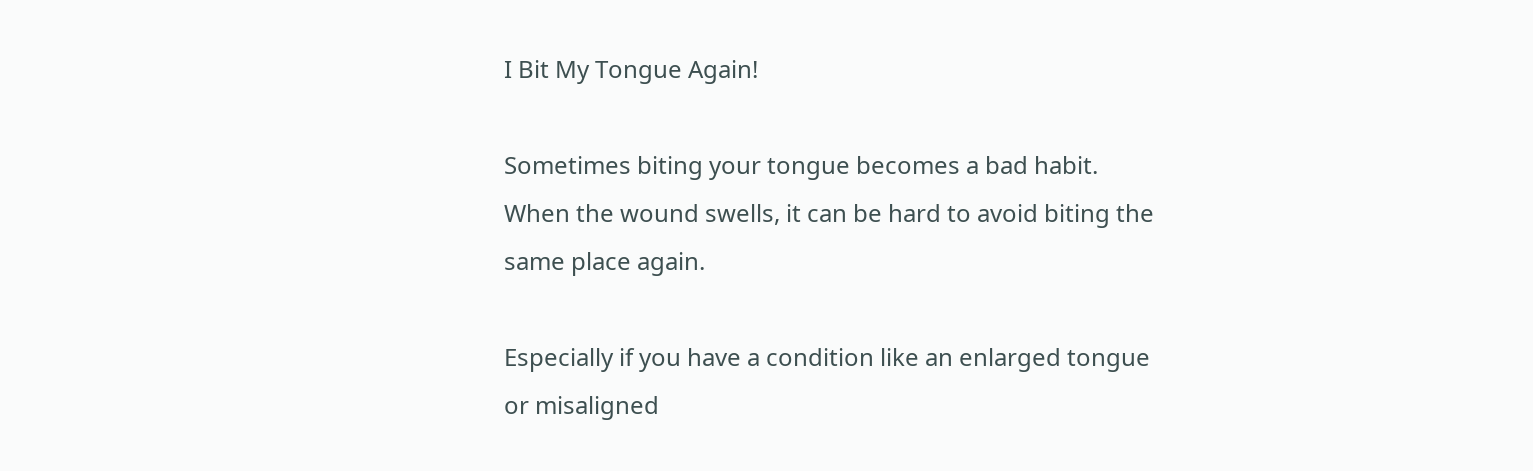I Bit My Tongue Again!

Sometimes biting your tongue becomes a bad habit. When the wound swells, it can be hard to avoid biting the same place again.

Especially if you have a condition like an enlarged tongue or misaligned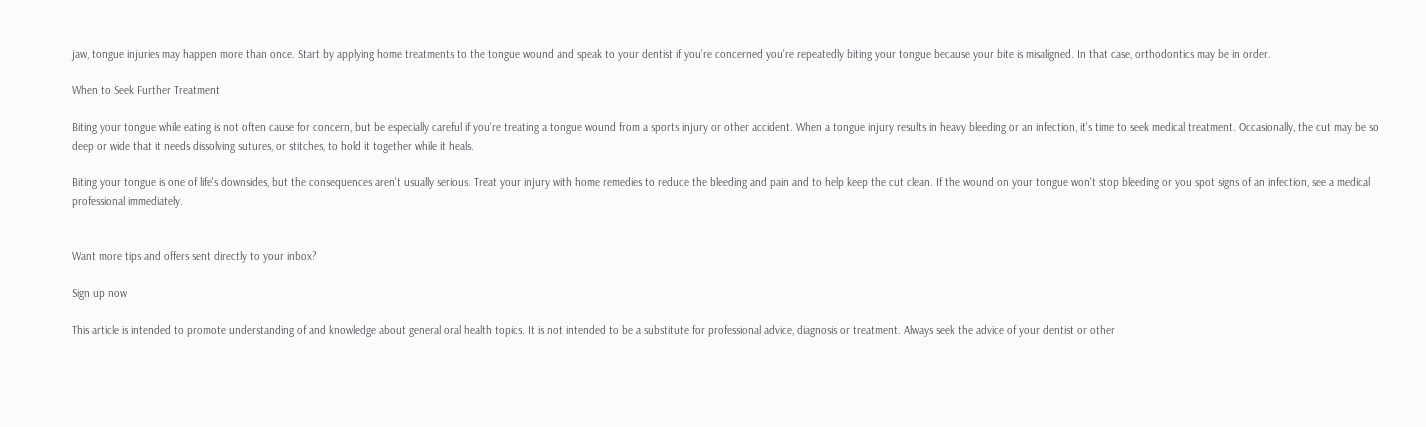jaw, tongue injuries may happen more than once. Start by applying home treatments to the tongue wound and speak to your dentist if you're concerned you're repeatedly biting your tongue because your bite is misaligned. In that case, orthodontics may be in order.

When to Seek Further Treatment

Biting your tongue while eating is not often cause for concern, but be especially careful if you're treating a tongue wound from a sports injury or other accident. When a tongue injury results in heavy bleeding or an infection, it's time to seek medical treatment. Occasionally, the cut may be so deep or wide that it needs dissolving sutures, or stitches, to hold it together while it heals.

Biting your tongue is one of life's downsides, but the consequences aren't usually serious. Treat your injury with home remedies to reduce the bleeding and pain and to help keep the cut clean. If the wound on your tongue won't stop bleeding or you spot signs of an infection, see a medical professional immediately.


Want more tips and offers sent directly to your inbox?

Sign up now

This article is intended to promote understanding of and knowledge about general oral health topics. It is not intended to be a substitute for professional advice, diagnosis or treatment. Always seek the advice of your dentist or other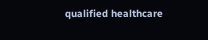qualified healthcare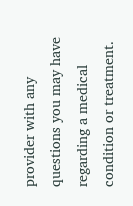provider with any questions you may have regarding a medical condition or treatment.